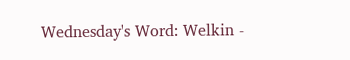Wednesday's Word: Welkin -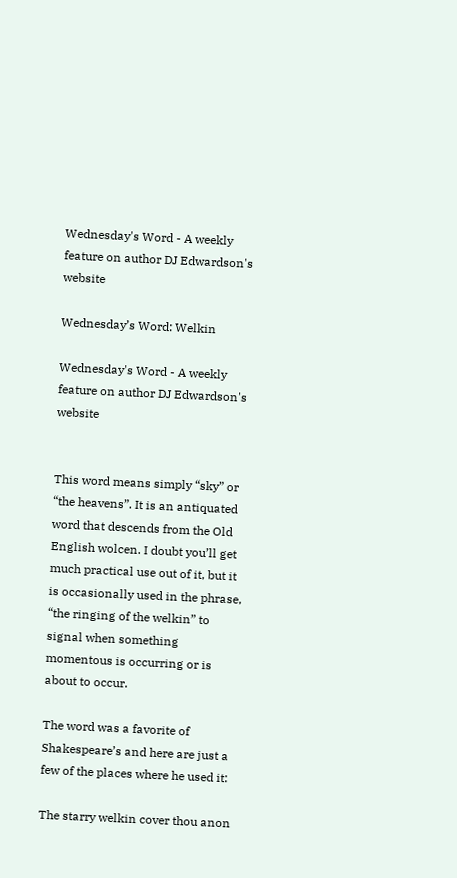Wednesday's Word - A weekly feature on author DJ Edwardson's website

Wednesday’s Word: Welkin

Wednesday's Word - A weekly feature on author DJ Edwardson's website


This word means simply “sky” or “the heavens”. It is an antiquated word that descends from the Old English wolcen. I doubt you’ll get much practical use out of it, but it is occasionally used in the phrase, “the ringing of the welkin” to signal when something momentous is occurring or is about to occur.

The word was a favorite of Shakespeare’s and here are just a few of the places where he used it:

The starry welkin cover thou anon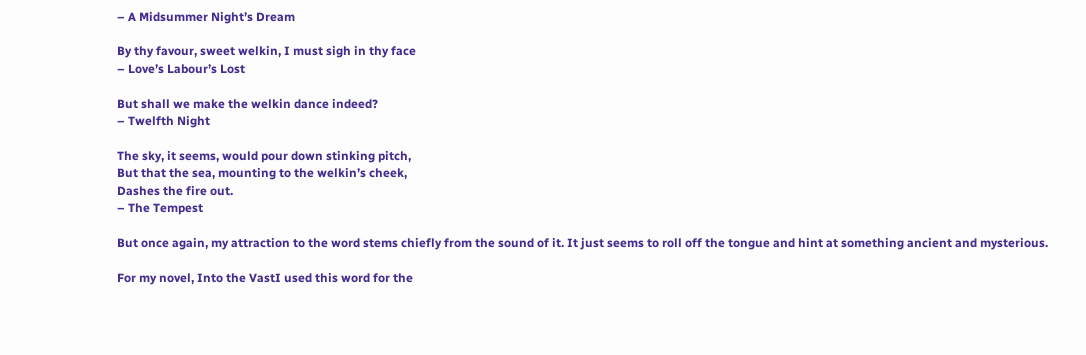– A Midsummer Night’s Dream

By thy favour, sweet welkin, I must sigh in thy face
– Love’s Labour’s Lost

But shall we make the welkin dance indeed?
– Twelfth Night

The sky, it seems, would pour down stinking pitch,
But that the sea, mounting to the welkin’s cheek,
Dashes the fire out.
– The Tempest

But once again, my attraction to the word stems chiefly from the sound of it. It just seems to roll off the tongue and hint at something ancient and mysterious.

For my novel, Into the VastI used this word for the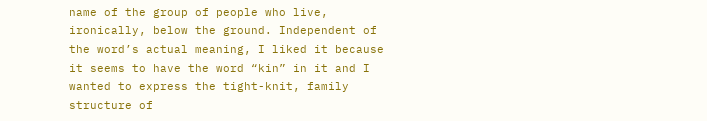name of the group of people who live, ironically, below the ground. Independent of the word’s actual meaning, I liked it because it seems to have the word “kin” in it and I wanted to express the tight-knit, family structure of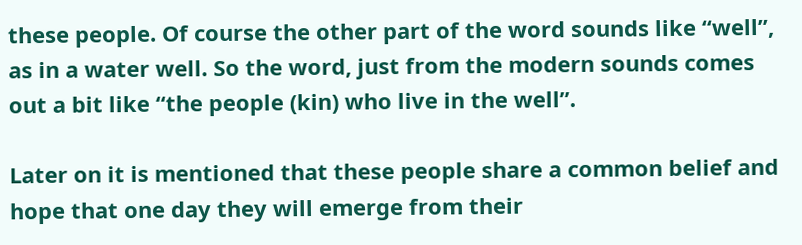these people. Of course the other part of the word sounds like “well”, as in a water well. So the word, just from the modern sounds comes out a bit like “the people (kin) who live in the well”.

Later on it is mentioned that these people share a common belief and hope that one day they will emerge from their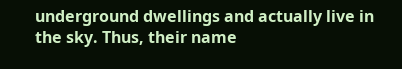underground dwellings and actually live in the sky. Thus, their name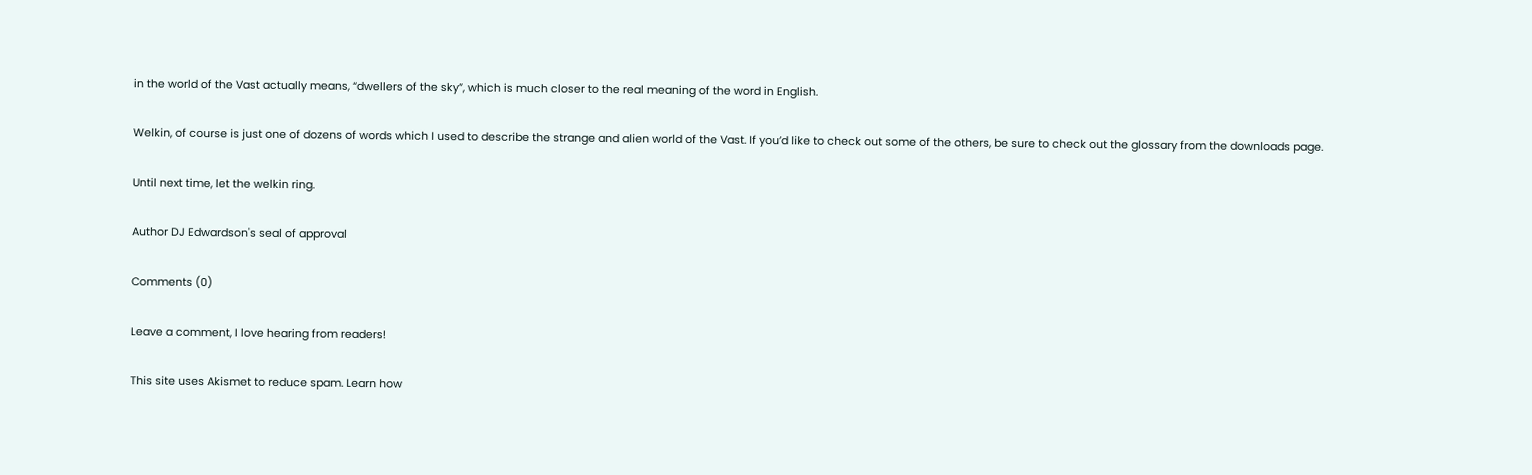in the world of the Vast actually means, “dwellers of the sky”, which is much closer to the real meaning of the word in English.

Welkin, of course is just one of dozens of words which I used to describe the strange and alien world of the Vast. If you’d like to check out some of the others, be sure to check out the glossary from the downloads page.

Until next time, let the welkin ring.

Author DJ Edwardson's seal of approval

Comments (0)

Leave a comment, I love hearing from readers!

This site uses Akismet to reduce spam. Learn how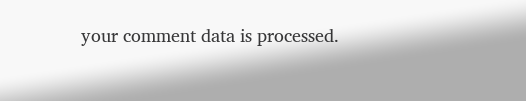your comment data is processed.